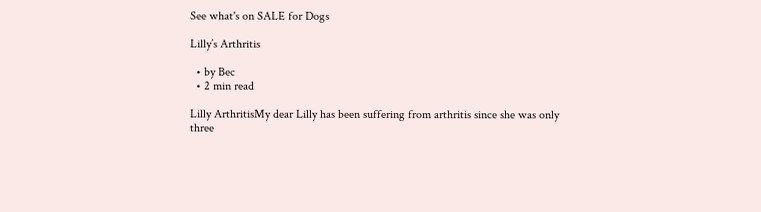See what's on SALE for Dogs

Lilly’s Arthritis

  • by Bec
  • 2 min read

Lilly ArthritisMy dear Lilly has been suffering from arthritis since she was only three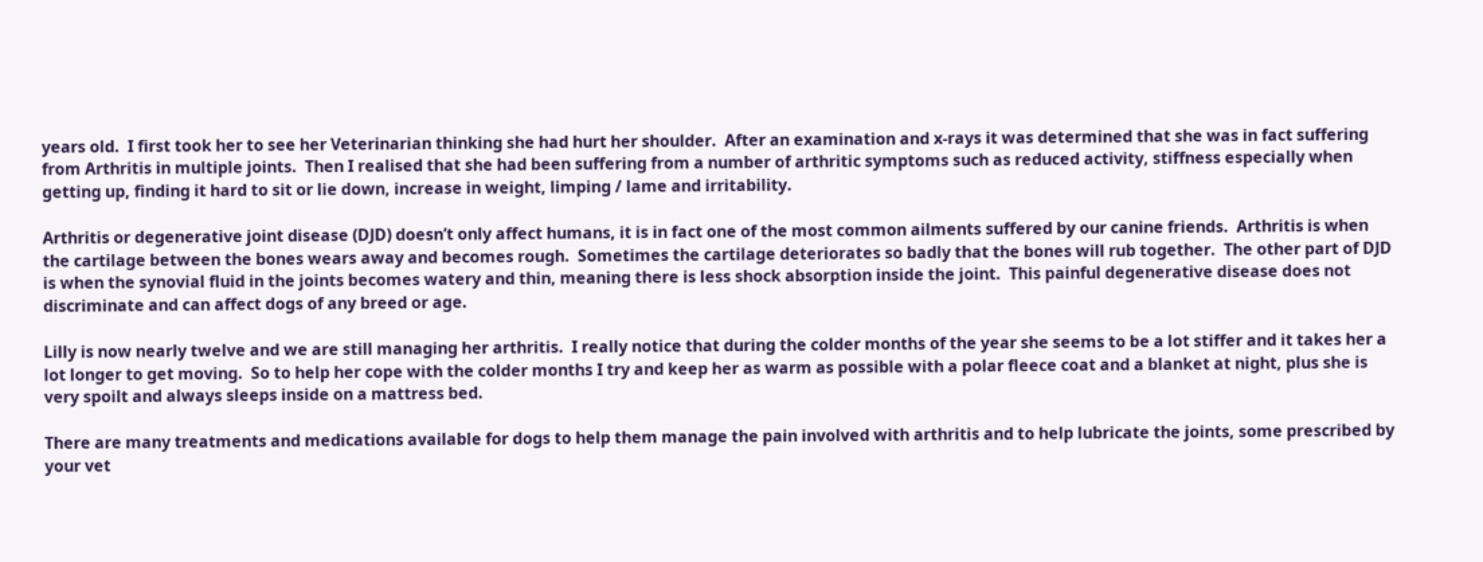years old.  I first took her to see her Veterinarian thinking she had hurt her shoulder.  After an examination and x-rays it was determined that she was in fact suffering from Arthritis in multiple joints.  Then I realised that she had been suffering from a number of arthritic symptoms such as reduced activity, stiffness especially when getting up, finding it hard to sit or lie down, increase in weight, limping / lame and irritability.

Arthritis or degenerative joint disease (DJD) doesn’t only affect humans, it is in fact one of the most common ailments suffered by our canine friends.  Arthritis is when the cartilage between the bones wears away and becomes rough.  Sometimes the cartilage deteriorates so badly that the bones will rub together.  The other part of DJD is when the synovial fluid in the joints becomes watery and thin, meaning there is less shock absorption inside the joint.  This painful degenerative disease does not discriminate and can affect dogs of any breed or age.

Lilly is now nearly twelve and we are still managing her arthritis.  I really notice that during the colder months of the year she seems to be a lot stiffer and it takes her a lot longer to get moving.  So to help her cope with the colder months I try and keep her as warm as possible with a polar fleece coat and a blanket at night, plus she is very spoilt and always sleeps inside on a mattress bed.

There are many treatments and medications available for dogs to help them manage the pain involved with arthritis and to help lubricate the joints, some prescribed by your vet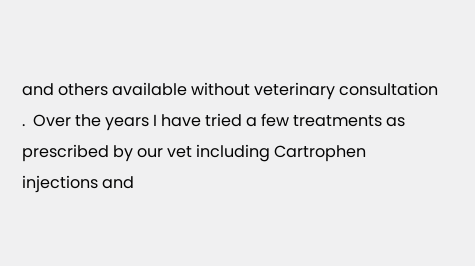and others available without veterinary consultation .  Over the years I have tried a few treatments as prescribed by our vet including Cartrophen injections and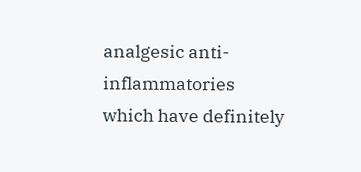analgesic anti-inflammatories which have definitely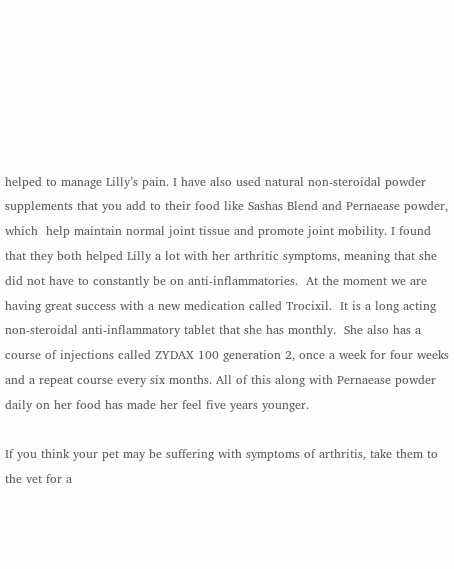helped to manage Lilly’s pain. I have also used natural non-steroidal powder supplements that you add to their food like Sashas Blend and Pernaease powder, which  help maintain normal joint tissue and promote joint mobility. I found that they both helped Lilly a lot with her arthritic symptoms, meaning that she did not have to constantly be on anti-inflammatories.  At the moment we are having great success with a new medication called Trocixil.  It is a long acting non-steroidal anti-inflammatory tablet that she has monthly.  She also has a course of injections called ZYDAX 100 generation 2, once a week for four weeks and a repeat course every six months. All of this along with Pernaease powder daily on her food has made her feel five years younger.

If you think your pet may be suffering with symptoms of arthritis, take them to the vet for a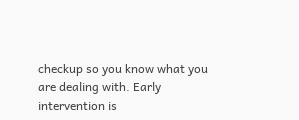checkup so you know what you are dealing with. Early intervention is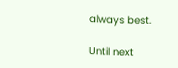always best.

Until next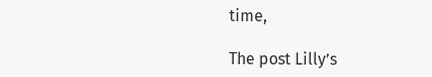time,

The post Lilly’s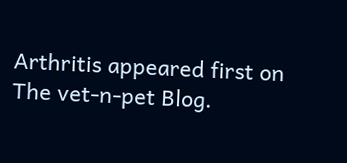Arthritis appeared first on The vet-n-pet Blog.